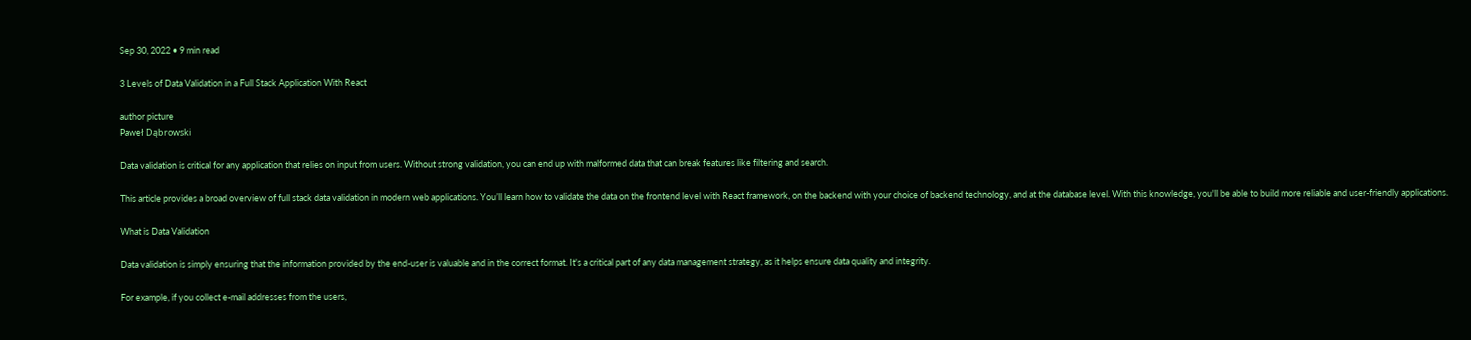Sep 30, 2022 • 9 min read

3 Levels of Data Validation in a Full Stack Application With React

author picture
Paweł Dąbrowski

Data validation is critical for any application that relies on input from users. Without strong validation, you can end up with malformed data that can break features like filtering and search.

This article provides a broad overview of full stack data validation in modern web applications. You’ll learn how to validate the data on the frontend level with React framework, on the backend with your choice of backend technology, and at the database level. With this knowledge, you'll be able to build more reliable and user-friendly applications.

What is Data Validation

Data validation is simply ensuring that the information provided by the end-user is valuable and in the correct format. It's a critical part of any data management strategy, as it helps ensure data quality and integrity.

For example, if you collect e-mail addresses from the users,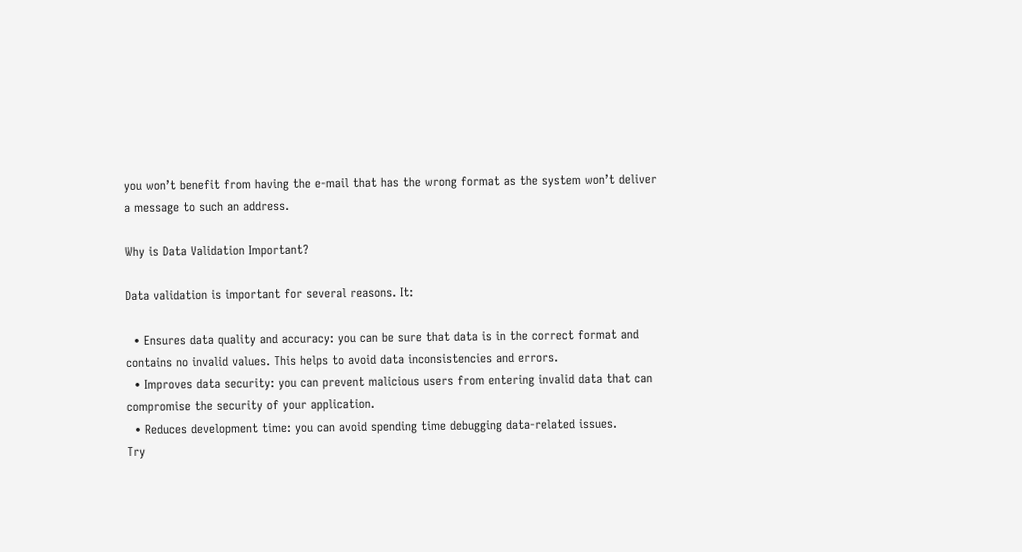you won’t benefit from having the e-mail that has the wrong format as the system won’t deliver a message to such an address.

Why is Data Validation Important?

Data validation is important for several reasons. It:

  • Ensures data quality and accuracy: you can be sure that data is in the correct format and contains no invalid values. This helps to avoid data inconsistencies and errors.
  • Improves data security: you can prevent malicious users from entering invalid data that can compromise the security of your application.
  • Reduces development time: you can avoid spending time debugging data-related issues.
Try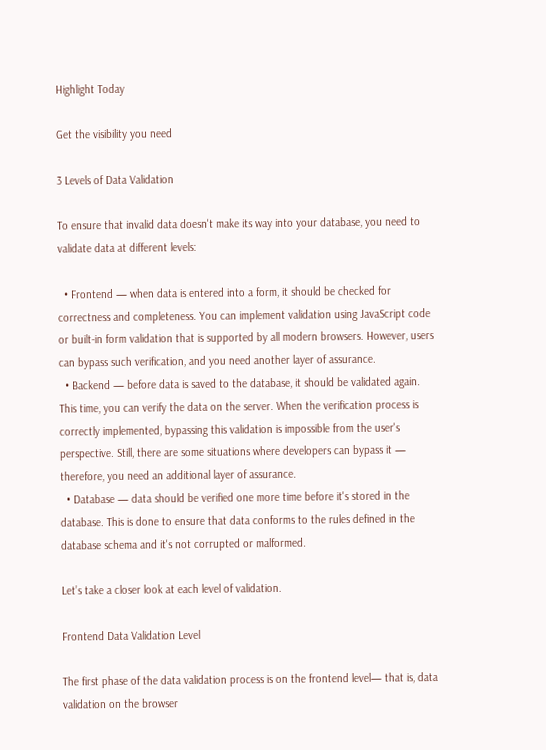Highlight Today

Get the visibility you need

3 Levels of Data Validation

To ensure that invalid data doesn't make its way into your database, you need to validate data at different levels:

  • Frontend — when data is entered into a form, it should be checked for correctness and completeness. You can implement validation using JavaScript code or built-in form validation that is supported by all modern browsers. However, users can bypass such verification, and you need another layer of assurance.
  • Backend — before data is saved to the database, it should be validated again. This time, you can verify the data on the server. When the verification process is correctly implemented, bypassing this validation is impossible from the user's perspective. Still, there are some situations where developers can bypass it — therefore, you need an additional layer of assurance.
  • Database — data should be verified one more time before it's stored in the database. This is done to ensure that data conforms to the rules defined in the database schema and it's not corrupted or malformed.

Let’s take a closer look at each level of validation.

Frontend Data Validation Level

The first phase of the data validation process is on the frontend level— that is, data validation on the browser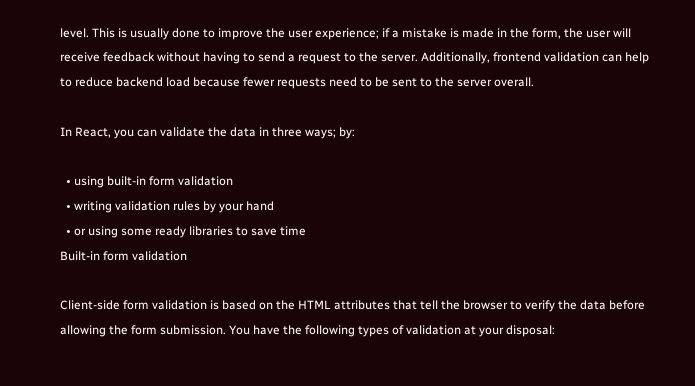level. This is usually done to improve the user experience; if a mistake is made in the form, the user will receive feedback without having to send a request to the server. Additionally, frontend validation can help to reduce backend load because fewer requests need to be sent to the server overall.

In React, you can validate the data in three ways; by:

  • using built-in form validation
  • writing validation rules by your hand
  • or using some ready libraries to save time
Built-in form validation

Client-side form validation is based on the HTML attributes that tell the browser to verify the data before allowing the form submission. You have the following types of validation at your disposal: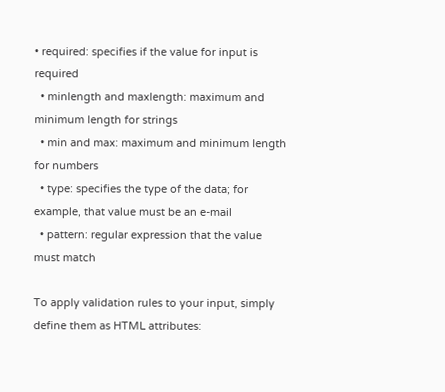• required: specifies if the value for input is required
  • minlength and maxlength: maximum and minimum length for strings
  • min and max: maximum and minimum length for numbers
  • type: specifies the type of the data; for example, that value must be an e-mail
  • pattern: regular expression that the value must match

To apply validation rules to your input, simply define them as HTML attributes: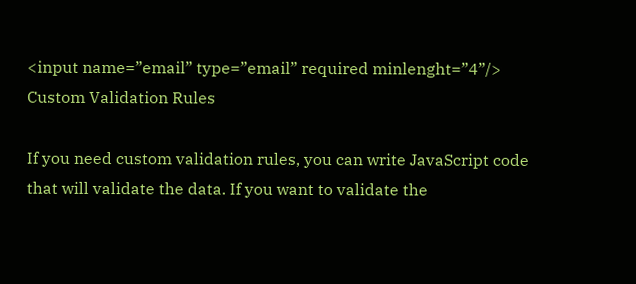<input name=”email” type=”email” required minlenght=”4”/>
Custom Validation Rules

If you need custom validation rules, you can write JavaScript code that will validate the data. If you want to validate the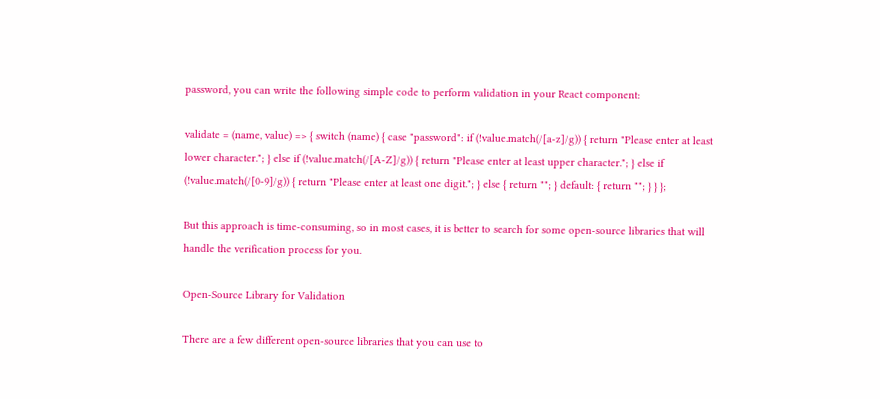password, you can write the following simple code to perform validation in your React component:

validate = (name, value) => { switch (name) { case "password": if (!value.match(/[a-z]/g)) { return "Please enter at least lower character."; } else if (!value.match(/[A-Z]/g)) { return "Please enter at least upper character."; } else if (!value.match(/[0-9]/g)) { return "Please enter at least one digit."; } else { return ""; } default: { return ""; } } };

But this approach is time-consuming, so in most cases, it is better to search for some open-source libraries that will handle the verification process for you.

Open-Source Library for Validation

There are a few different open-source libraries that you can use to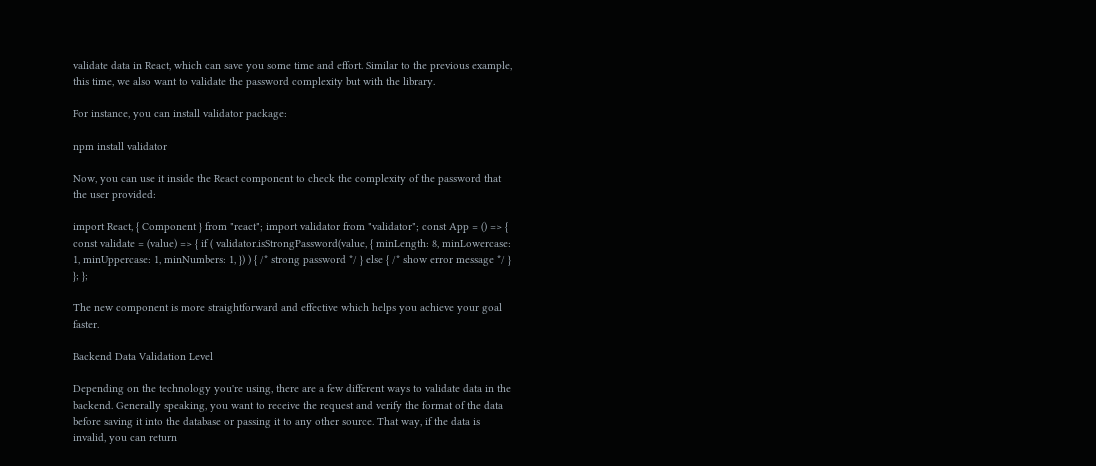validate data in React, which can save you some time and effort. Similar to the previous example, this time, we also want to validate the password complexity but with the library.

For instance, you can install validator package:

npm install validator

Now, you can use it inside the React component to check the complexity of the password that the user provided:

import React, { Component } from "react"; import validator from "validator"; const App = () => { const validate = (value) => { if ( validator.isStrongPassword(value, { minLength: 8, minLowercase: 1, minUppercase: 1, minNumbers: 1, }) ) { /* strong password */ } else { /* show error message */ } }; };

The new component is more straightforward and effective which helps you achieve your goal faster.

Backend Data Validation Level

Depending on the technology you're using, there are a few different ways to validate data in the backend. Generally speaking, you want to receive the request and verify the format of the data before saving it into the database or passing it to any other source. That way, if the data is invalid, you can return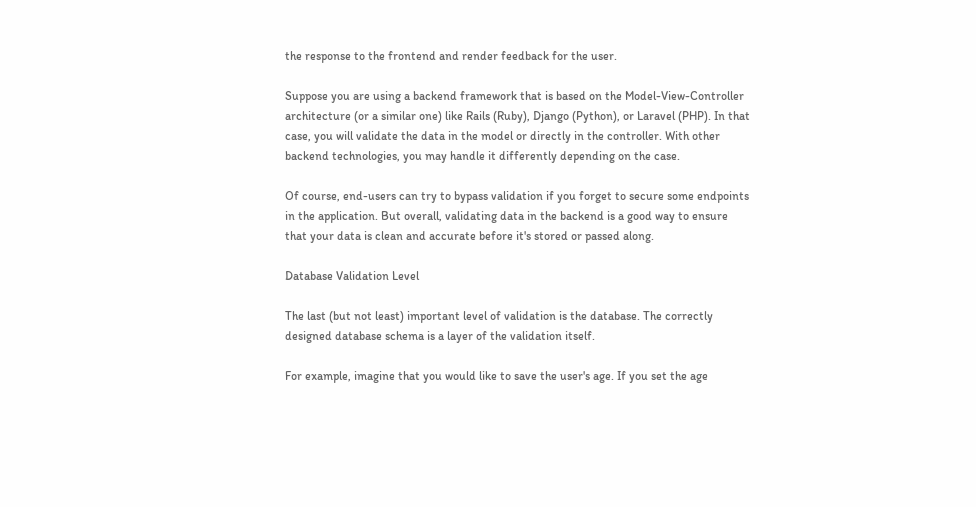the response to the frontend and render feedback for the user.

Suppose you are using a backend framework that is based on the Model-View-Controller architecture (or a similar one) like Rails (Ruby), Django (Python), or Laravel (PHP). In that case, you will validate the data in the model or directly in the controller. With other backend technologies, you may handle it differently depending on the case.

Of course, end-users can try to bypass validation if you forget to secure some endpoints in the application. But overall, validating data in the backend is a good way to ensure that your data is clean and accurate before it's stored or passed along.

Database Validation Level

The last (but not least) important level of validation is the database. The correctly designed database schema is a layer of the validation itself.

For example, imagine that you would like to save the user's age. If you set the age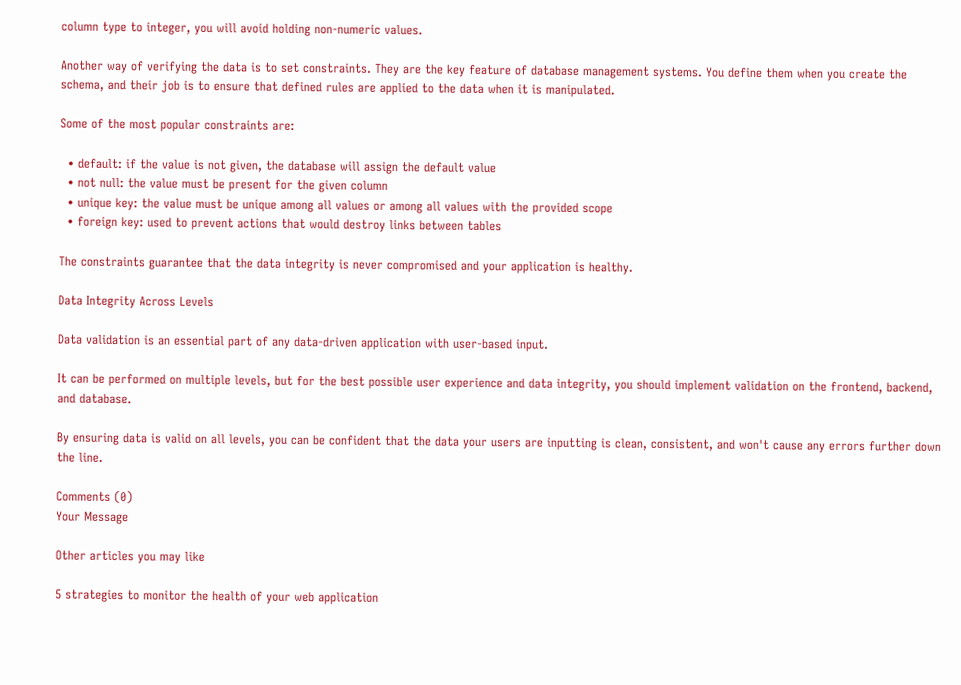column type to integer, you will avoid holding non-numeric values.

Another way of verifying the data is to set constraints. They are the key feature of database management systems. You define them when you create the schema, and their job is to ensure that defined rules are applied to the data when it is manipulated.

Some of the most popular constraints are:

  • default: if the value is not given, the database will assign the default value
  • not null: the value must be present for the given column
  • unique key: the value must be unique among all values or among all values with the provided scope
  • foreign key: used to prevent actions that would destroy links between tables

The constraints guarantee that the data integrity is never compromised and your application is healthy.

Data Integrity Across Levels

Data validation is an essential part of any data-driven application with user-based input.

It can be performed on multiple levels, but for the best possible user experience and data integrity, you should implement validation on the frontend, backend, and database.

By ensuring data is valid on all levels, you can be confident that the data your users are inputting is clean, consistent, and won't cause any errors further down the line.

Comments (0)
Your Message

Other articles you may like

5 strategies to monitor the health of your web application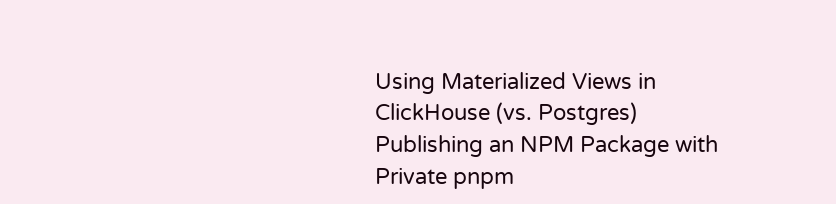Using Materialized Views in ClickHouse (vs. Postgres)
Publishing an NPM Package with Private pnpm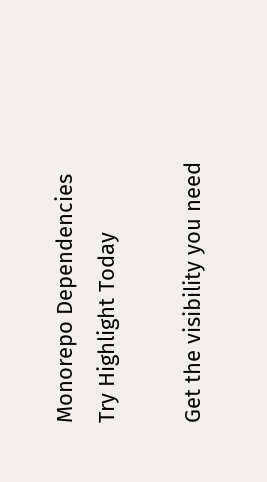Monorepo Dependencies
Try Highlight Today

Get the visibility you need